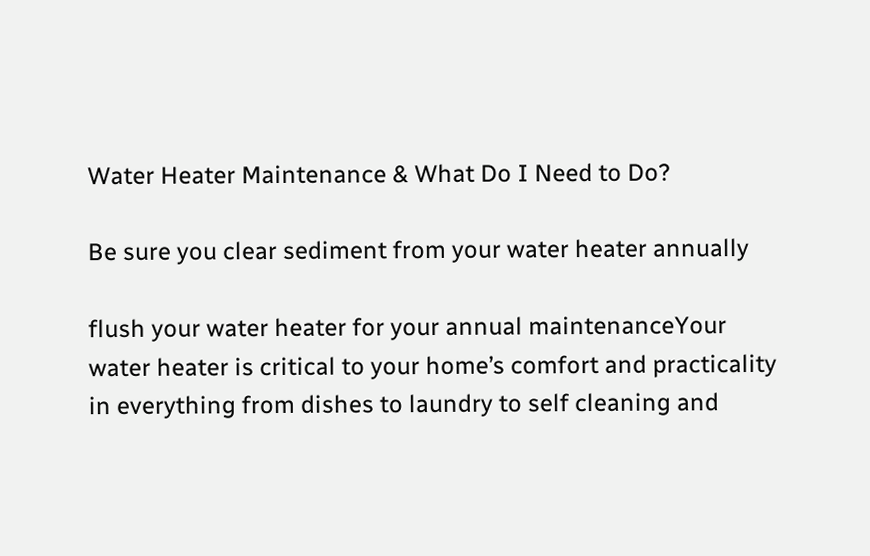Water Heater Maintenance & What Do I Need to Do?

Be sure you clear sediment from your water heater annually

flush your water heater for your annual maintenanceYour water heater is critical to your home’s comfort and practicality in everything from dishes to laundry to self cleaning and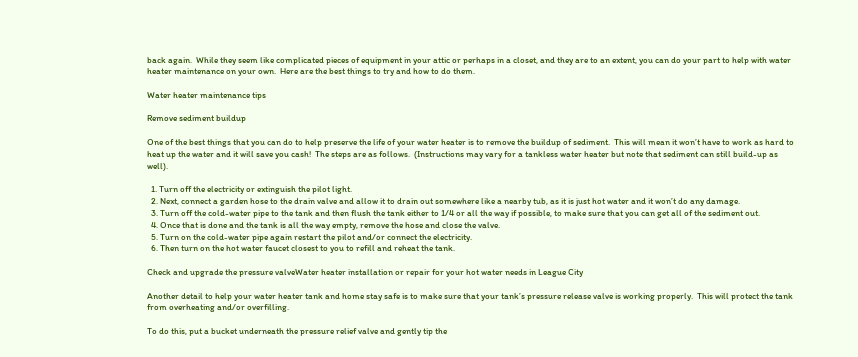back again.  While they seem like complicated pieces of equipment in your attic or perhaps in a closet, and they are to an extent, you can do your part to help with water heater maintenance on your own.  Here are the best things to try and how to do them.

Water heater maintenance tips

Remove sediment buildup

One of the best things that you can do to help preserve the life of your water heater is to remove the buildup of sediment.  This will mean it won’t have to work as hard to heat up the water and it will save you cash!  The steps are as follows.  (Instructions may vary for a tankless water heater but note that sediment can still build-up as well).

  1. Turn off the electricity or extinguish the pilot light.
  2. Next, connect a garden hose to the drain valve and allow it to drain out somewhere like a nearby tub, as it is just hot water and it won’t do any damage.
  3. Turn off the cold-water pipe to the tank and then flush the tank either to 1/4 or all the way if possible, to make sure that you can get all of the sediment out.
  4. Once that is done and the tank is all the way empty, remove the hose and close the valve.
  5. Turn on the cold-water pipe again restart the pilot and/or connect the electricity.
  6. Then turn on the hot water faucet closest to you to refill and reheat the tank.

Check and upgrade the pressure valveWater heater installation or repair for your hot water needs in League City

Another detail to help your water heater tank and home stay safe is to make sure that your tank’s pressure release valve is working properly.  This will protect the tank from overheating and/or overfilling.

To do this, put a bucket underneath the pressure relief valve and gently tip the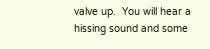valve up.  You will hear a hissing sound and some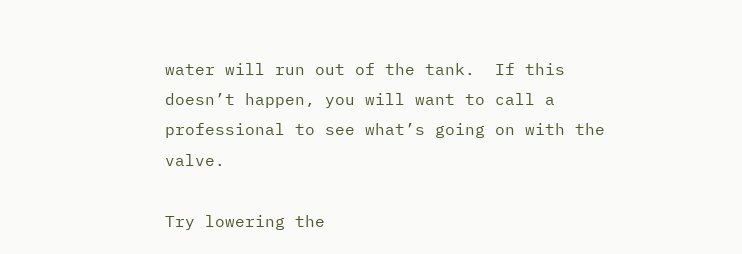water will run out of the tank.  If this doesn’t happen, you will want to call a professional to see what’s going on with the valve.

Try lowering the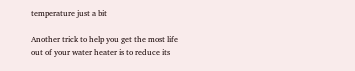temperature just a bit

Another trick to help you get the most life out of your water heater is to reduce its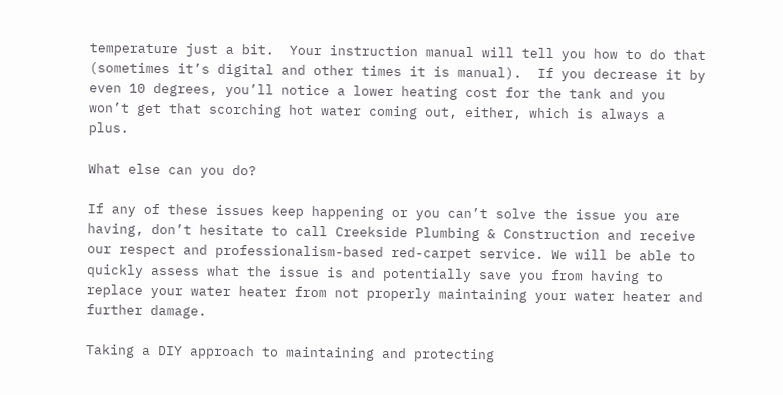temperature just a bit.  Your instruction manual will tell you how to do that (sometimes it’s digital and other times it is manual).  If you decrease it by even 10 degrees, you’ll notice a lower heating cost for the tank and you won’t get that scorching hot water coming out, either, which is always a plus.

What else can you do?

If any of these issues keep happening or you can’t solve the issue you are having, don’t hesitate to call Creekside Plumbing & Construction and receive our respect and professionalism-based red-carpet service. We will be able to quickly assess what the issue is and potentially save you from having to replace your water heater from not properly maintaining your water heater and further damage.

Taking a DIY approach to maintaining and protecting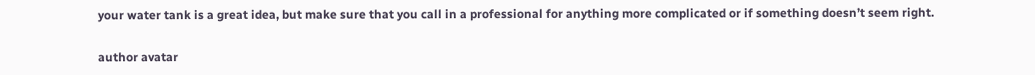your water tank is a great idea, but make sure that you call in a professional for anything more complicated or if something doesn’t seem right.

author avatar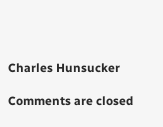Charles Hunsucker

Comments are closed